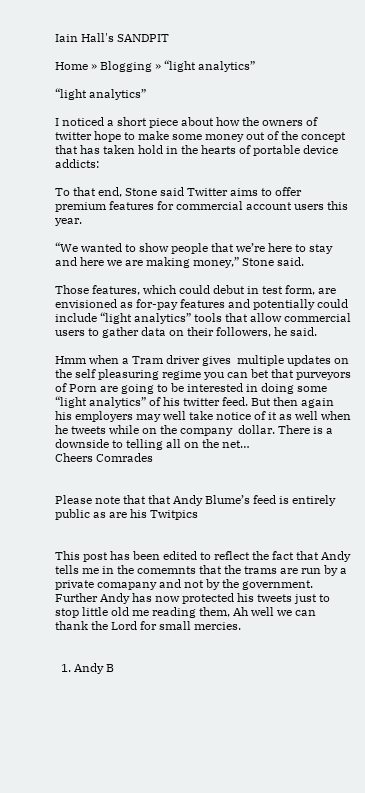Iain Hall's SANDPIT

Home » Blogging » “light analytics”

“light analytics”

I noticed a short piece about how the owners of twitter hope to make some money out of the concept that has taken hold in the hearts of portable device addicts:

To that end, Stone said Twitter aims to offer premium features for commercial account users this year.

“We wanted to show people that we’re here to stay and here we are making money,” Stone said.

Those features, which could debut in test form, are envisioned as for-pay features and potentially could include “light analytics” tools that allow commercial users to gather data on their followers, he said.

Hmm when a Tram driver gives  multiple updates on the self pleasuring regime you can bet that purveyors of Porn are going to be interested in doing some “light analytics” of his twitter feed. But then again  his employers may well take notice of it as well when he tweets while on the company  dollar. There is a downside to telling all on the net…
Cheers Comrades


Please note that that Andy Blume’s feed is entirely public as are his Twitpics


This post has been edited to reflect the fact that Andy tells me in the comemnts that the trams are run by a private comapany and not by the government. Further Andy has now protected his tweets just to stop little old me reading them, Ah well we can thank the Lord for small mercies.


  1. Andy B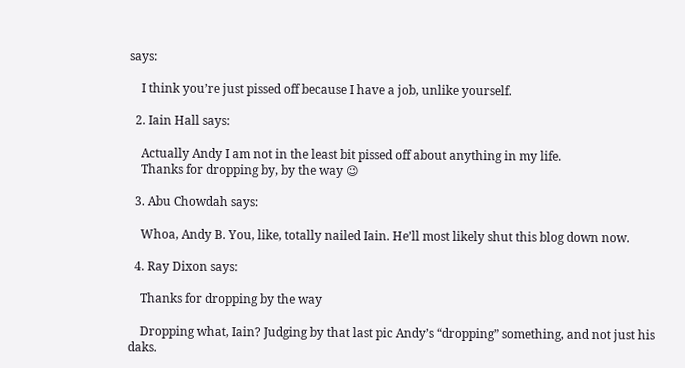says:

    I think you’re just pissed off because I have a job, unlike yourself.

  2. Iain Hall says:

    Actually Andy I am not in the least bit pissed off about anything in my life.
    Thanks for dropping by, by the way 😉

  3. Abu Chowdah says:

    Whoa, Andy B. You, like, totally nailed Iain. He’ll most likely shut this blog down now.

  4. Ray Dixon says:

    Thanks for dropping by the way

    Dropping what, Iain? Judging by that last pic Andy’s “dropping” something, and not just his daks.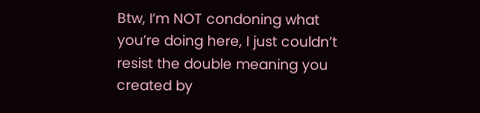Btw, I’m NOT condoning what you’re doing here, I just couldn’t resist the double meaning you created by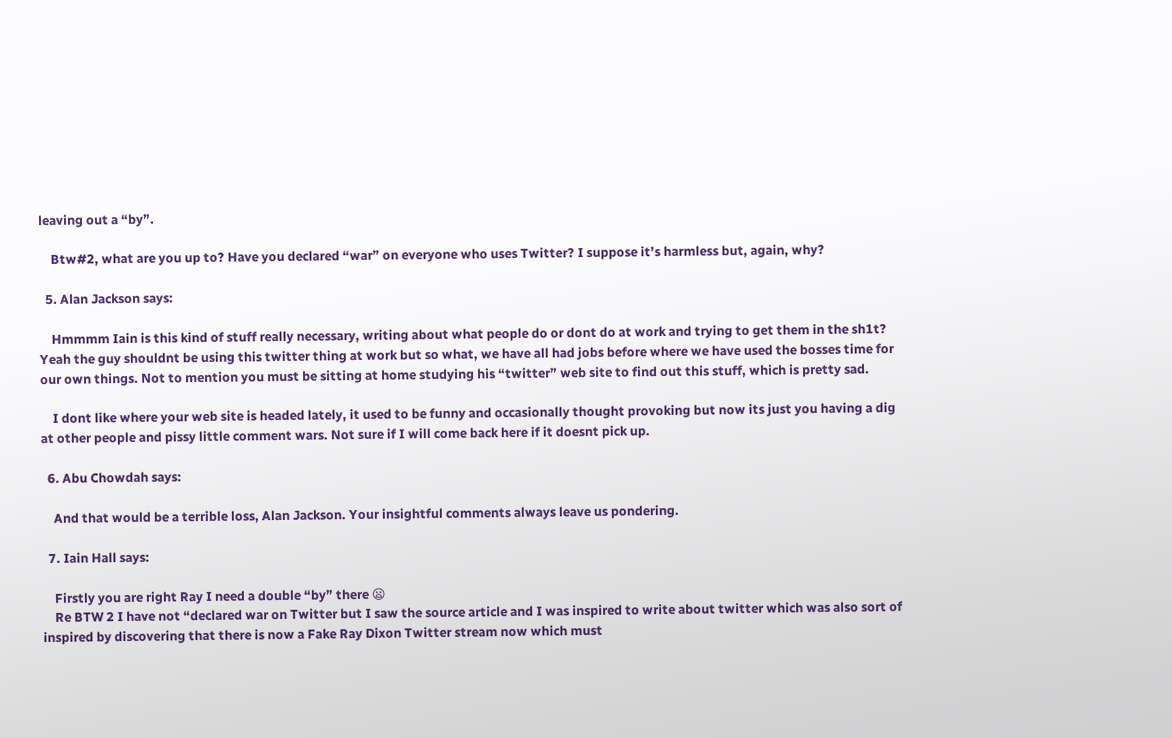leaving out a “by”.

    Btw#2, what are you up to? Have you declared “war” on everyone who uses Twitter? I suppose it’s harmless but, again, why?

  5. Alan Jackson says:

    Hmmmm Iain is this kind of stuff really necessary, writing about what people do or dont do at work and trying to get them in the sh1t? Yeah the guy shouldnt be using this twitter thing at work but so what, we have all had jobs before where we have used the bosses time for our own things. Not to mention you must be sitting at home studying his “twitter” web site to find out this stuff, which is pretty sad.

    I dont like where your web site is headed lately, it used to be funny and occasionally thought provoking but now its just you having a dig at other people and pissy little comment wars. Not sure if I will come back here if it doesnt pick up.

  6. Abu Chowdah says:

    And that would be a terrible loss, Alan Jackson. Your insightful comments always leave us pondering.

  7. Iain Hall says:

    Firstly you are right Ray I need a double “by” there 😦
    Re BTW 2 I have not “declared war on Twitter but I saw the source article and I was inspired to write about twitter which was also sort of inspired by discovering that there is now a Fake Ray Dixon Twitter stream now which must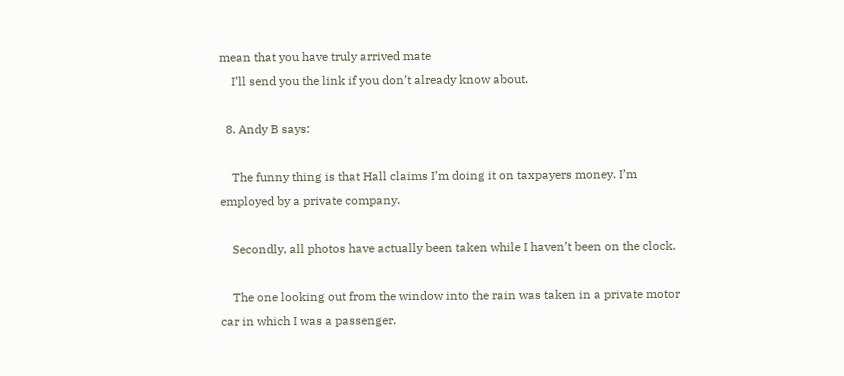mean that you have truly arrived mate
    I’ll send you the link if you don’t already know about.

  8. Andy B says:

    The funny thing is that Hall claims I’m doing it on taxpayers money. I’m employed by a private company.

    Secondly, all photos have actually been taken while I haven’t been on the clock.

    The one looking out from the window into the rain was taken in a private motor car in which I was a passenger.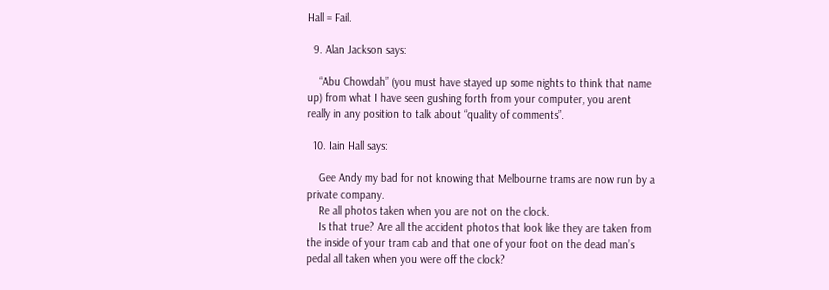Hall = Fail.

  9. Alan Jackson says:

    “Abu Chowdah” (you must have stayed up some nights to think that name up) from what I have seen gushing forth from your computer, you arent really in any position to talk about “quality of comments”.

  10. Iain Hall says:

    Gee Andy my bad for not knowing that Melbourne trams are now run by a private company.
    Re all photos taken when you are not on the clock.
    Is that true? Are all the accident photos that look like they are taken from the inside of your tram cab and that one of your foot on the dead man’s pedal all taken when you were off the clock?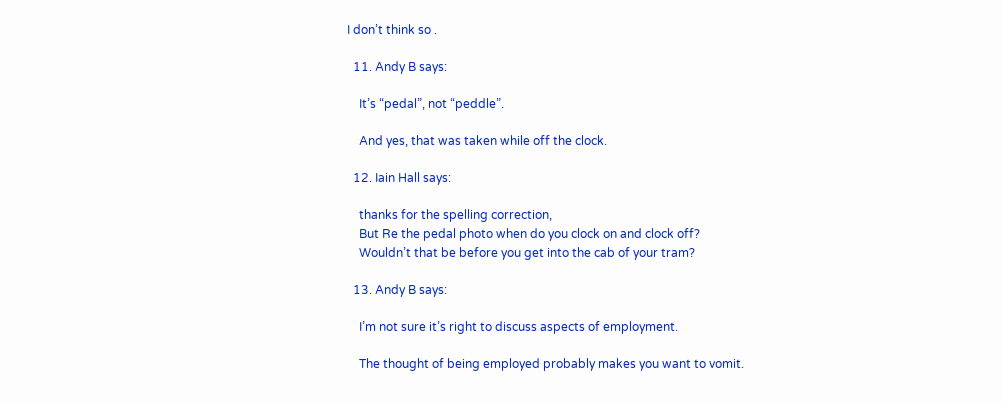I don’t think so .

  11. Andy B says:

    It’s “pedal”, not “peddle”.

    And yes, that was taken while off the clock.

  12. Iain Hall says:

    thanks for the spelling correction,
    But Re the pedal photo when do you clock on and clock off?
    Wouldn’t that be before you get into the cab of your tram?

  13. Andy B says:

    I’m not sure it’s right to discuss aspects of employment.

    The thought of being employed probably makes you want to vomit.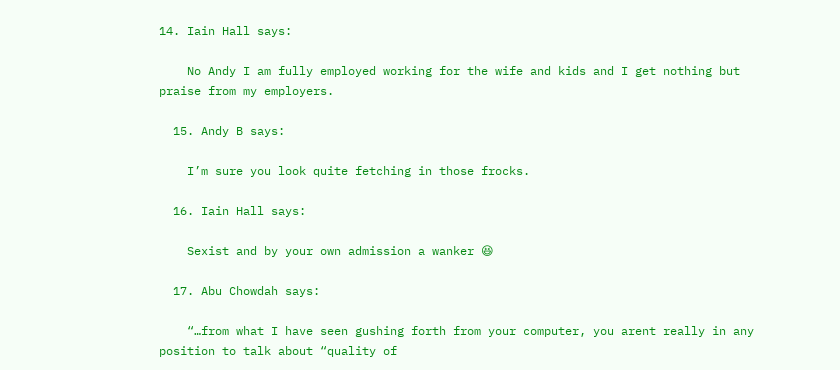14. Iain Hall says:

    No Andy I am fully employed working for the wife and kids and I get nothing but praise from my employers.

  15. Andy B says:

    I’m sure you look quite fetching in those frocks.

  16. Iain Hall says:

    Sexist and by your own admission a wanker 😆

  17. Abu Chowdah says:

    “…from what I have seen gushing forth from your computer, you arent really in any position to talk about “quality of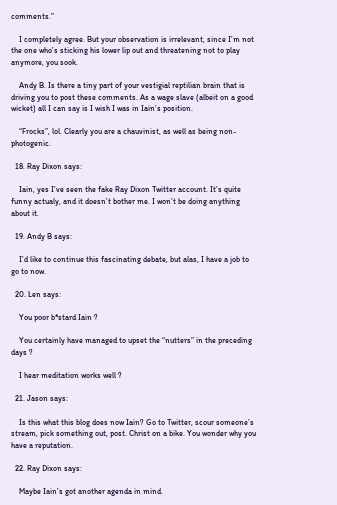comments.”

    I completely agree. But your observation is irrelevant, since I’m not the one who’s sticking his lower lip out and threatening not to play anymore, you sook.

    Andy B. Is there a tiny part of your vestigial reptilian brain that is driving you to post these comments. As a wage slave (albeit on a good wicket) all I can say is I wish I was in Iain’s position.

    “Frocks”, lol. Clearly you are a chauvinist, as well as being non-photogenic.

  18. Ray Dixon says:

    Iain, yes I’ve seen the fake Ray Dixon Twitter account. It’s quite funny actualy, and it doesn’t bother me. I won’t be doing anything about it.

  19. Andy B says:

    I’d like to continue this fascinating debate, but alas, I have a job to go to now.

  20. Len says:

    You poor b*stard Iain ?

    You certainly have managed to upset the “nutters” in the preceding days ?

    I hear meditation works well ?

  21. Jason says:

    Is this what this blog does now Iain? Go to Twitter, scour someone’s stream, pick something out, post. Christ on a bike. You wonder why you have a reputation.

  22. Ray Dixon says:

    Maybe Iain’s got another agenda in mind.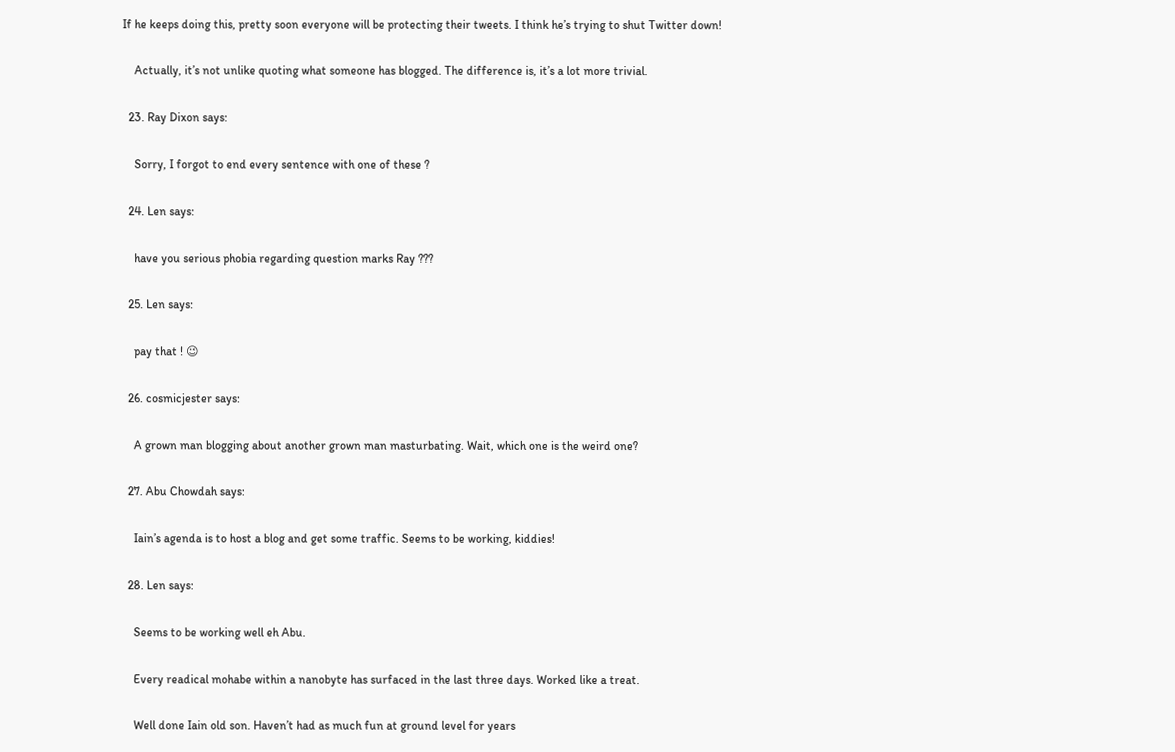If he keeps doing this, pretty soon everyone will be protecting their tweets. I think he’s trying to shut Twitter down!

    Actually, it’s not unlike quoting what someone has blogged. The difference is, it’s a lot more trivial.

  23. Ray Dixon says:

    Sorry, I forgot to end every sentence with one of these ?

  24. Len says:

    have you serious phobia regarding question marks Ray ???

  25. Len says:

    pay that ! 😉

  26. cosmicjester says:

    A grown man blogging about another grown man masturbating. Wait, which one is the weird one?

  27. Abu Chowdah says:

    Iain’s agenda is to host a blog and get some traffic. Seems to be working, kiddies!

  28. Len says:

    Seems to be working well eh Abu.

    Every readical mohabe within a nanobyte has surfaced in the last three days. Worked like a treat.

    Well done Iain old son. Haven’t had as much fun at ground level for years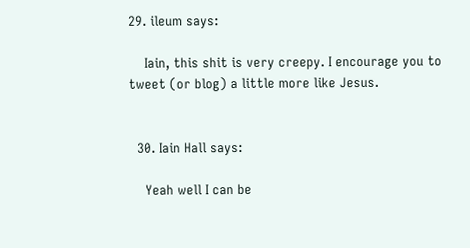29. ileum says:

    Iain, this shit is very creepy. I encourage you to tweet (or blog) a little more like Jesus.


  30. Iain Hall says:

    Yeah well I can be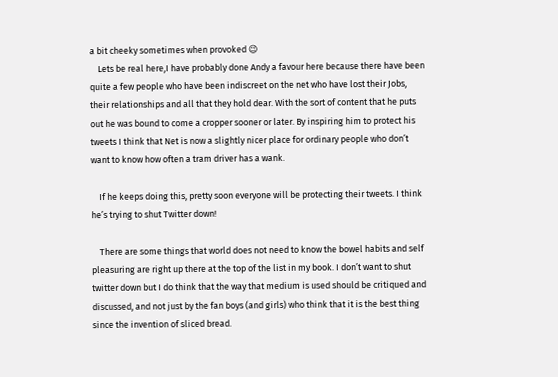a bit cheeky sometimes when provoked 😉
    Lets be real here,I have probably done Andy a favour here because there have been quite a few people who have been indiscreet on the net who have lost their Jobs, their relationships and all that they hold dear. With the sort of content that he puts out he was bound to come a cropper sooner or later. By inspiring him to protect his tweets I think that Net is now a slightly nicer place for ordinary people who don’t want to know how often a tram driver has a wank.

    If he keeps doing this, pretty soon everyone will be protecting their tweets. I think he’s trying to shut Twitter down!

    There are some things that world does not need to know the bowel habits and self pleasuring are right up there at the top of the list in my book. I don’t want to shut twitter down but I do think that the way that medium is used should be critiqued and discussed, and not just by the fan boys (and girls) who think that it is the best thing since the invention of sliced bread.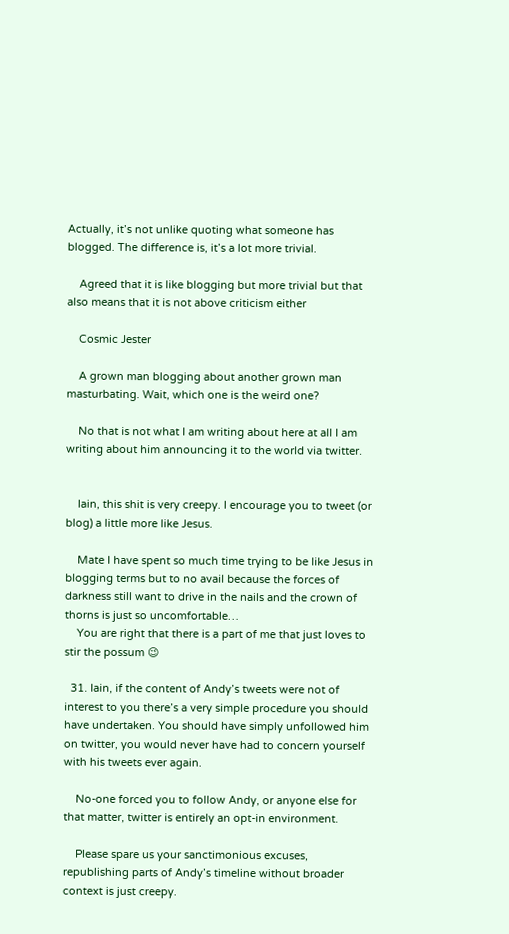Actually, it’s not unlike quoting what someone has blogged. The difference is, it’s a lot more trivial.

    Agreed that it is like blogging but more trivial but that also means that it is not above criticism either

    Cosmic Jester

    A grown man blogging about another grown man masturbating. Wait, which one is the weird one?

    No that is not what I am writing about here at all I am writing about him announcing it to the world via twitter.


    Iain, this shit is very creepy. I encourage you to tweet (or blog) a little more like Jesus.

    Mate I have spent so much time trying to be like Jesus in blogging terms but to no avail because the forces of darkness still want to drive in the nails and the crown of thorns is just so uncomfortable…
    You are right that there is a part of me that just loves to stir the possum 😉

  31. Iain, if the content of Andy’s tweets were not of interest to you there’s a very simple procedure you should have undertaken. You should have simply unfollowed him on twitter, you would never have had to concern yourself with his tweets ever again.

    No-one forced you to follow Andy, or anyone else for that matter, twitter is entirely an opt-in environment.

    Please spare us your sanctimonious excuses, republishing parts of Andy’s timeline without broader context is just creepy.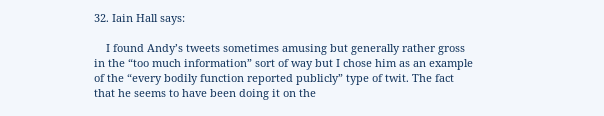32. Iain Hall says:

    I found Andy’s tweets sometimes amusing but generally rather gross in the “too much information” sort of way but I chose him as an example of the “every bodily function reported publicly” type of twit. The fact that he seems to have been doing it on the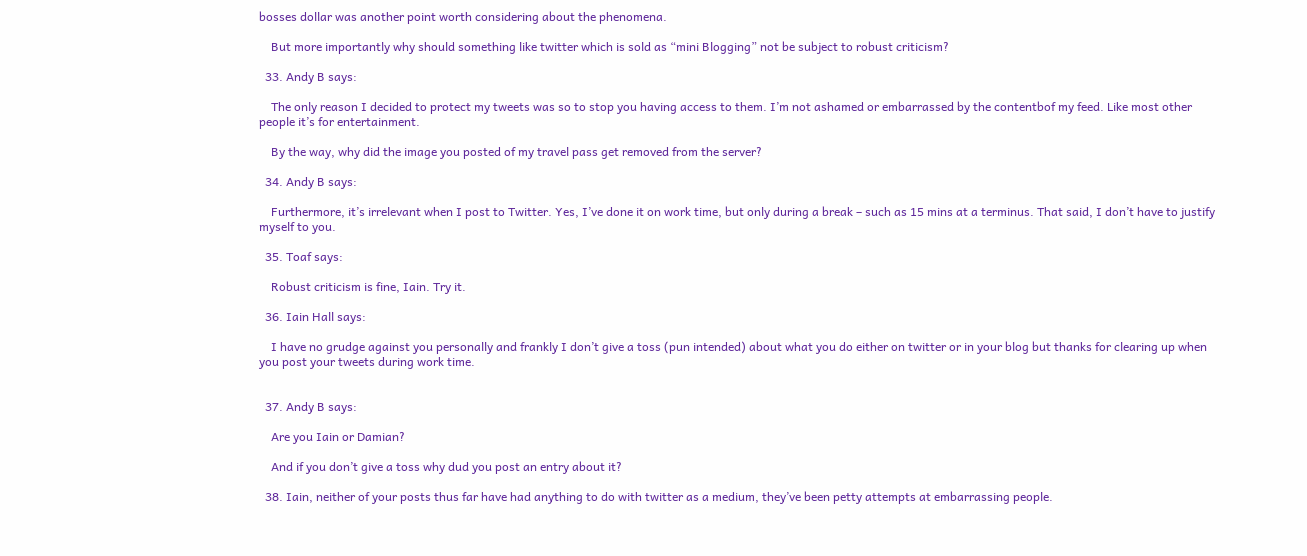bosses dollar was another point worth considering about the phenomena.

    But more importantly why should something like twitter which is sold as “mini Blogging” not be subject to robust criticism?

  33. Andy B says:

    The only reason I decided to protect my tweets was so to stop you having access to them. I’m not ashamed or embarrassed by the contentbof my feed. Like most other people it’s for entertainment.

    By the way, why did the image you posted of my travel pass get removed from the server?

  34. Andy B says:

    Furthermore, it’s irrelevant when I post to Twitter. Yes, I’ve done it on work time, but only during a break – such as 15 mins at a terminus. That said, I don’t have to justify myself to you.

  35. Toaf says:

    Robust criticism is fine, Iain. Try it.

  36. Iain Hall says:

    I have no grudge against you personally and frankly I don’t give a toss (pun intended) about what you do either on twitter or in your blog but thanks for clearing up when you post your tweets during work time.


  37. Andy B says:

    Are you Iain or Damian?

    And if you don’t give a toss why dud you post an entry about it?

  38. Iain, neither of your posts thus far have had anything to do with twitter as a medium, they’ve been petty attempts at embarrassing people.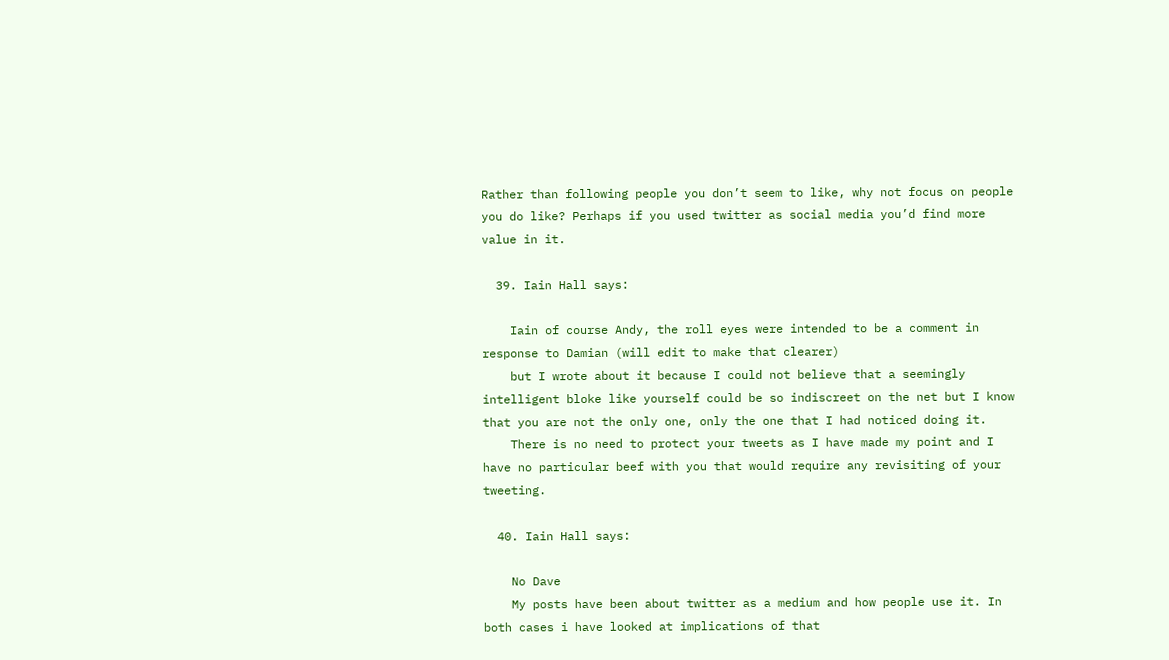Rather than following people you don’t seem to like, why not focus on people you do like? Perhaps if you used twitter as social media you’d find more value in it.

  39. Iain Hall says:

    Iain of course Andy, the roll eyes were intended to be a comment in response to Damian (will edit to make that clearer)
    but I wrote about it because I could not believe that a seemingly intelligent bloke like yourself could be so indiscreet on the net but I know that you are not the only one, only the one that I had noticed doing it.
    There is no need to protect your tweets as I have made my point and I have no particular beef with you that would require any revisiting of your tweeting.

  40. Iain Hall says:

    No Dave
    My posts have been about twitter as a medium and how people use it. In both cases i have looked at implications of that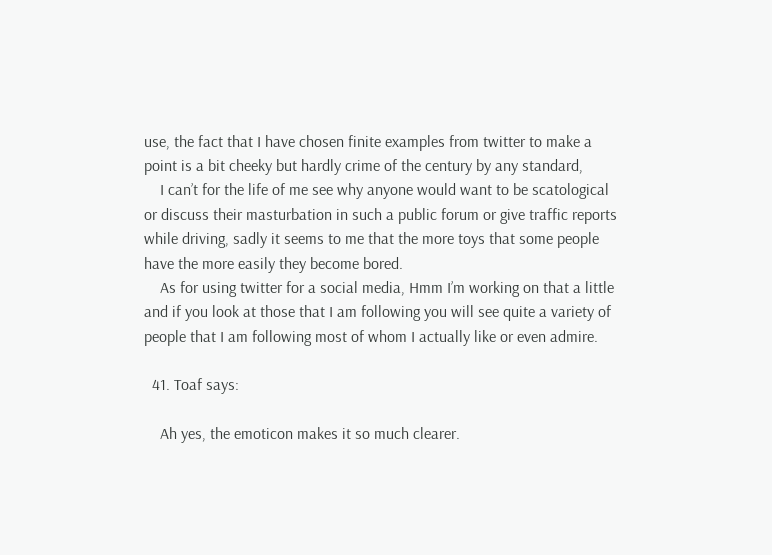use, the fact that I have chosen finite examples from twitter to make a point is a bit cheeky but hardly crime of the century by any standard,
    I can’t for the life of me see why anyone would want to be scatological or discuss their masturbation in such a public forum or give traffic reports while driving, sadly it seems to me that the more toys that some people have the more easily they become bored.
    As for using twitter for a social media, Hmm I’m working on that a little and if you look at those that I am following you will see quite a variety of people that I am following most of whom I actually like or even admire.

  41. Toaf says:

    Ah yes, the emoticon makes it so much clearer.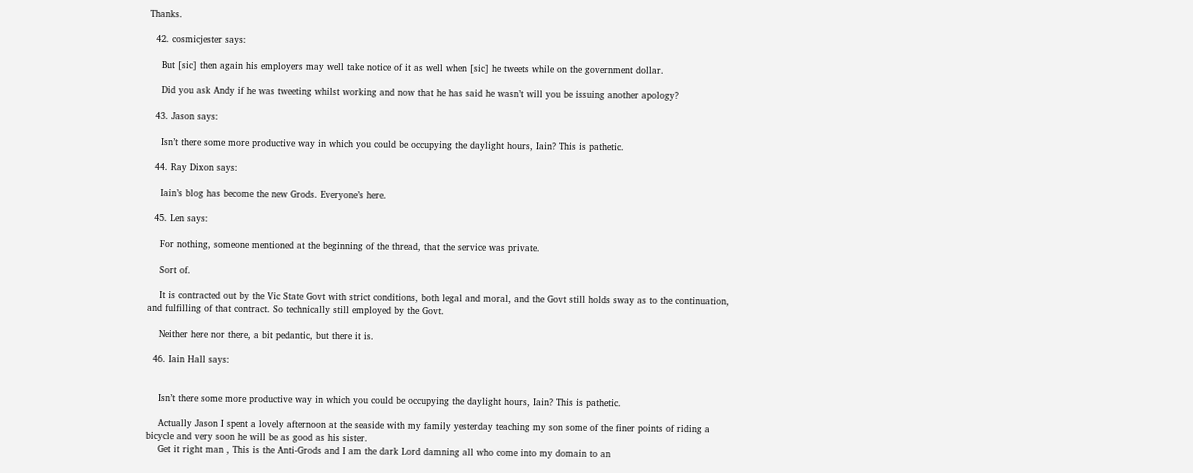Thanks.

  42. cosmicjester says:

    But [sic] then again his employers may well take notice of it as well when [sic] he tweets while on the government dollar.

    Did you ask Andy if he was tweeting whilst working and now that he has said he wasn’t will you be issuing another apology?

  43. Jason says:

    Isn’t there some more productive way in which you could be occupying the daylight hours, Iain? This is pathetic.

  44. Ray Dixon says:

    Iain’s blog has become the new Grods. Everyone’s here.

  45. Len says:

    For nothing, someone mentioned at the beginning of the thread, that the service was private.

    Sort of.

    It is contracted out by the Vic State Govt with strict conditions, both legal and moral, and the Govt still holds sway as to the continuation, and fulfilling of that contract. So technically still employed by the Govt.

    Neither here nor there, a bit pedantic, but there it is.

  46. Iain Hall says:


    Isn’t there some more productive way in which you could be occupying the daylight hours, Iain? This is pathetic.

    Actually Jason I spent a lovely afternoon at the seaside with my family yesterday teaching my son some of the finer points of riding a bicycle and very soon he will be as good as his sister.
    Get it right man , This is the Anti-Grods and I am the dark Lord damning all who come into my domain to an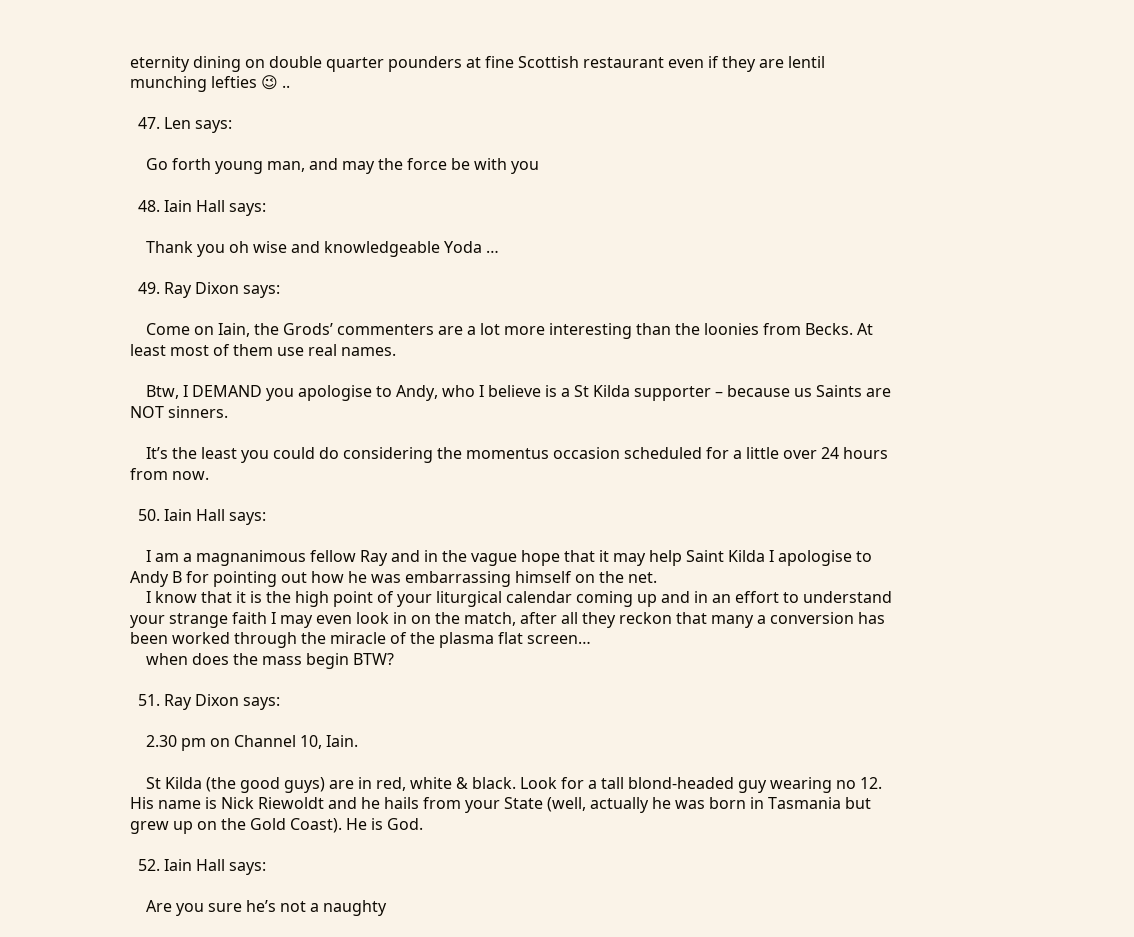eternity dining on double quarter pounders at fine Scottish restaurant even if they are lentil munching lefties 😉 ..

  47. Len says:

    Go forth young man, and may the force be with you

  48. Iain Hall says:

    Thank you oh wise and knowledgeable Yoda …

  49. Ray Dixon says:

    Come on Iain, the Grods’ commenters are a lot more interesting than the loonies from Becks. At least most of them use real names.

    Btw, I DEMAND you apologise to Andy, who I believe is a St Kilda supporter – because us Saints are NOT sinners.

    It’s the least you could do considering the momentus occasion scheduled for a little over 24 hours from now.

  50. Iain Hall says:

    I am a magnanimous fellow Ray and in the vague hope that it may help Saint Kilda I apologise to Andy B for pointing out how he was embarrassing himself on the net.
    I know that it is the high point of your liturgical calendar coming up and in an effort to understand your strange faith I may even look in on the match, after all they reckon that many a conversion has been worked through the miracle of the plasma flat screen…
    when does the mass begin BTW?

  51. Ray Dixon says:

    2.30 pm on Channel 10, Iain.

    St Kilda (the good guys) are in red, white & black. Look for a tall blond-headed guy wearing no 12. His name is Nick Riewoldt and he hails from your State (well, actually he was born in Tasmania but grew up on the Gold Coast). He is God.

  52. Iain Hall says:

    Are you sure he’s not a naughty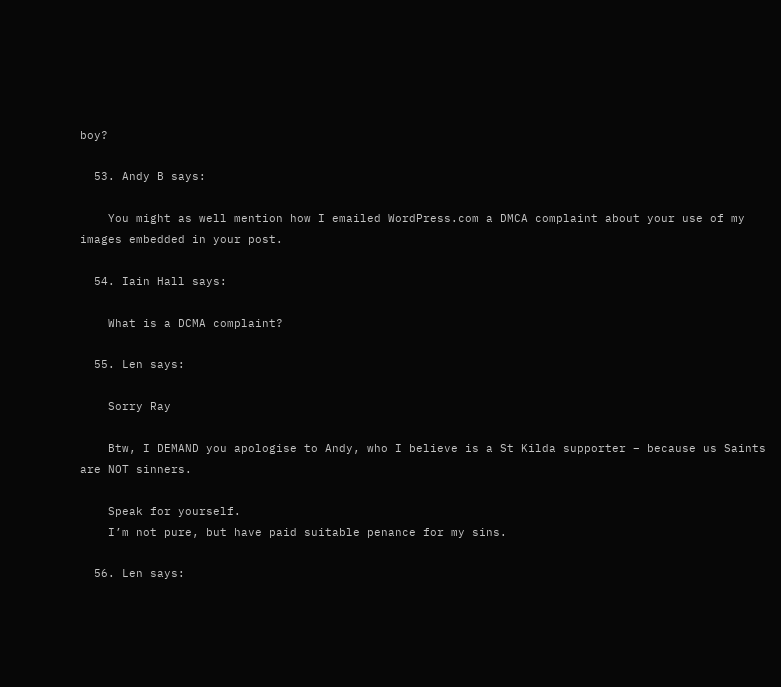boy?

  53. Andy B says:

    You might as well mention how I emailed WordPress.com a DMCA complaint about your use of my images embedded in your post.

  54. Iain Hall says:

    What is a DCMA complaint?

  55. Len says:

    Sorry Ray

    Btw, I DEMAND you apologise to Andy, who I believe is a St Kilda supporter – because us Saints are NOT sinners.

    Speak for yourself.
    I’m not pure, but have paid suitable penance for my sins.

  56. Len says: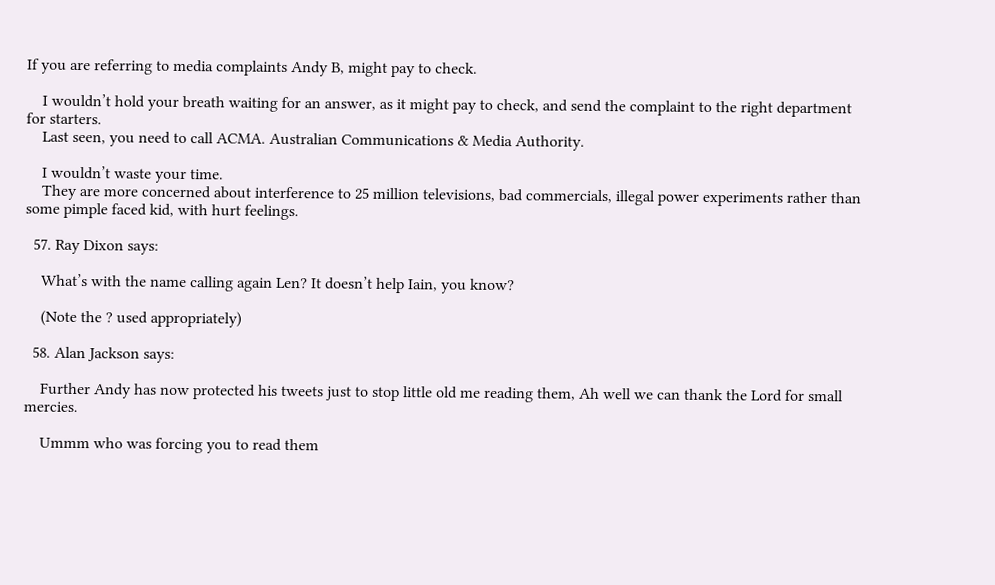If you are referring to media complaints Andy B, might pay to check.

    I wouldn’t hold your breath waiting for an answer, as it might pay to check, and send the complaint to the right department for starters.
    Last seen, you need to call ACMA. Australian Communications & Media Authority.

    I wouldn’t waste your time.
    They are more concerned about interference to 25 million televisions, bad commercials, illegal power experiments rather than some pimple faced kid, with hurt feelings.

  57. Ray Dixon says:

    What’s with the name calling again Len? It doesn’t help Iain, you know?

    (Note the ? used appropriately)

  58. Alan Jackson says:

    Further Andy has now protected his tweets just to stop little old me reading them, Ah well we can thank the Lord for small mercies.

    Ummm who was forcing you to read them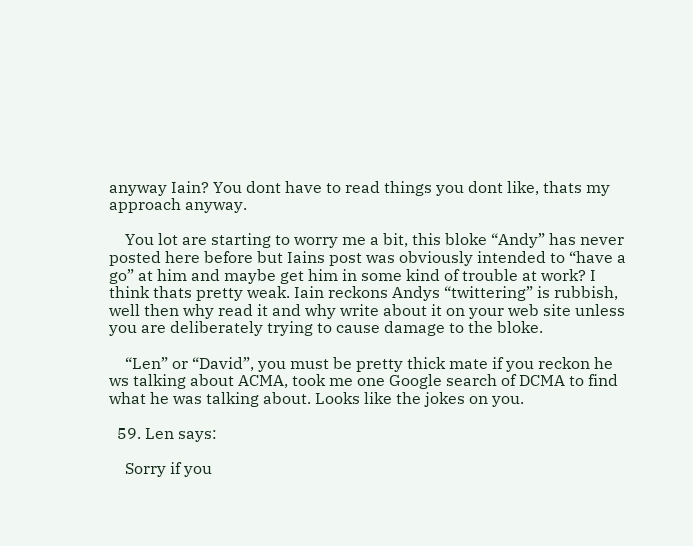anyway Iain? You dont have to read things you dont like, thats my approach anyway.

    You lot are starting to worry me a bit, this bloke “Andy” has never posted here before but Iains post was obviously intended to “have a go” at him and maybe get him in some kind of trouble at work? I think thats pretty weak. Iain reckons Andys “twittering” is rubbish, well then why read it and why write about it on your web site unless you are deliberately trying to cause damage to the bloke.

    “Len” or “David”, you must be pretty thick mate if you reckon he ws talking about ACMA, took me one Google search of DCMA to find what he was talking about. Looks like the jokes on you.

  59. Len says:

    Sorry if you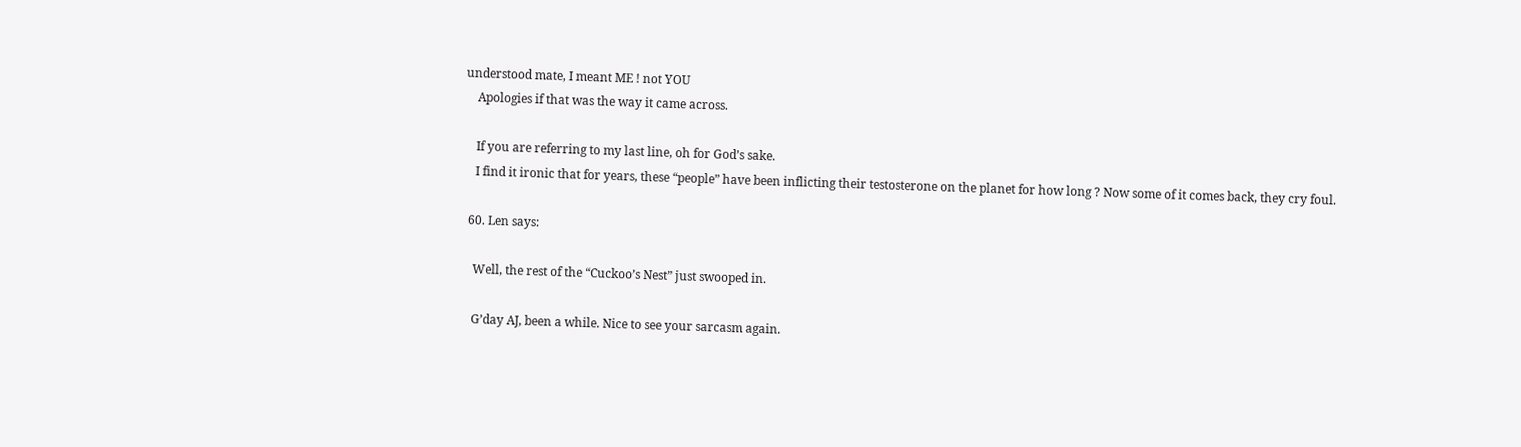understood mate, I meant ME ! not YOU
    Apologies if that was the way it came across.

    If you are referring to my last line, oh for God’s sake.
    I find it ironic that for years, these “people” have been inflicting their testosterone on the planet for how long ? Now some of it comes back, they cry foul.

  60. Len says:

    Well, the rest of the “Cuckoo’s Nest” just swooped in.

    G’day AJ, been a while. Nice to see your sarcasm again.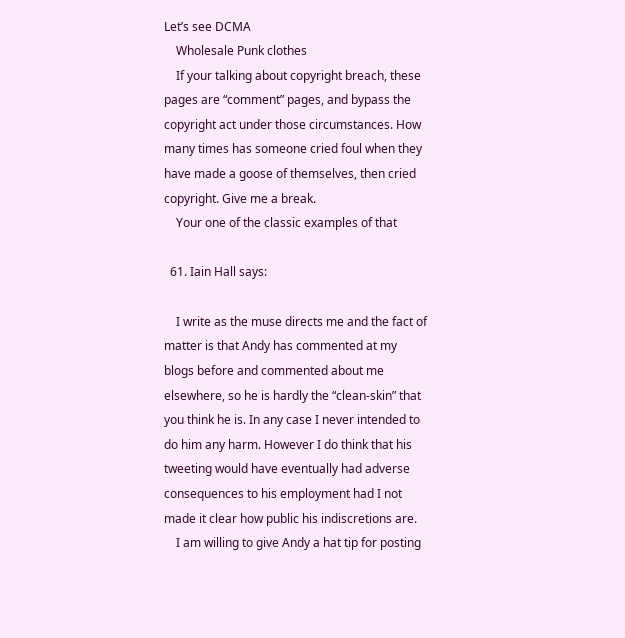Let’s see DCMA
    Wholesale Punk clothes
    If your talking about copyright breach, these pages are “comment” pages, and bypass the copyright act under those circumstances. How many times has someone cried foul when they have made a goose of themselves, then cried copyright. Give me a break.
    Your one of the classic examples of that

  61. Iain Hall says:

    I write as the muse directs me and the fact of matter is that Andy has commented at my blogs before and commented about me elsewhere, so he is hardly the “clean-skin” that you think he is. In any case I never intended to do him any harm. However I do think that his tweeting would have eventually had adverse consequences to his employment had I not made it clear how public his indiscretions are.
    I am willing to give Andy a hat tip for posting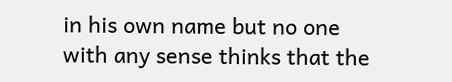in his own name but no one with any sense thinks that the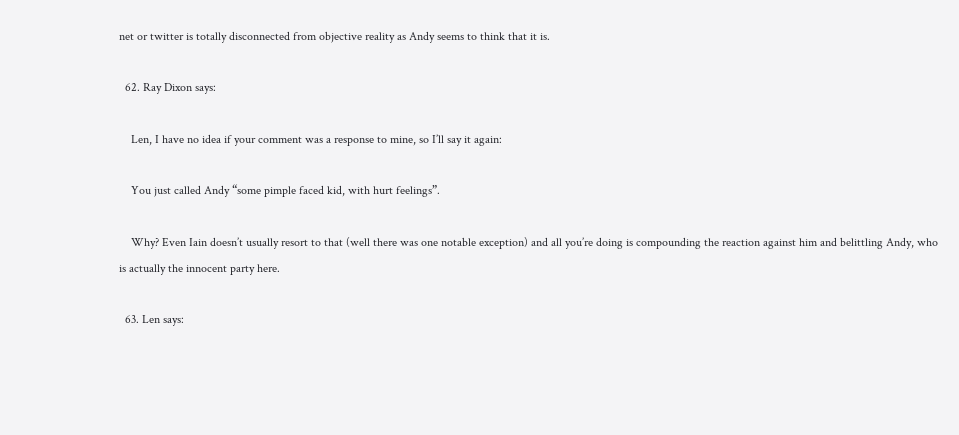net or twitter is totally disconnected from objective reality as Andy seems to think that it is.

  62. Ray Dixon says:

    Len, I have no idea if your comment was a response to mine, so I’ll say it again:

    You just called Andy “some pimple faced kid, with hurt feelings”.

    Why? Even Iain doesn’t usually resort to that (well there was one notable exception) and all you’re doing is compounding the reaction against him and belittling Andy, who is actually the innocent party here.

  63. Len says: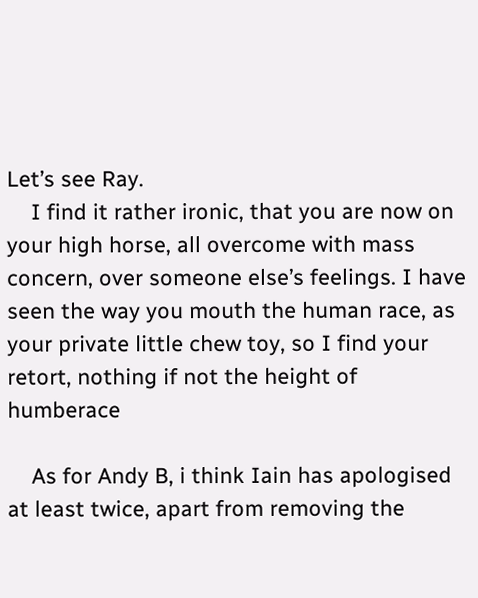Let’s see Ray.
    I find it rather ironic, that you are now on your high horse, all overcome with mass concern, over someone else’s feelings. I have seen the way you mouth the human race, as your private little chew toy, so I find your retort, nothing if not the height of humberace

    As for Andy B, i think Iain has apologised at least twice, apart from removing the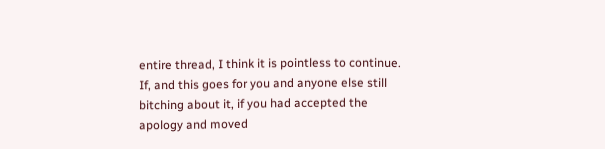entire thread, I think it is pointless to continue. If, and this goes for you and anyone else still bitching about it, if you had accepted the apology and moved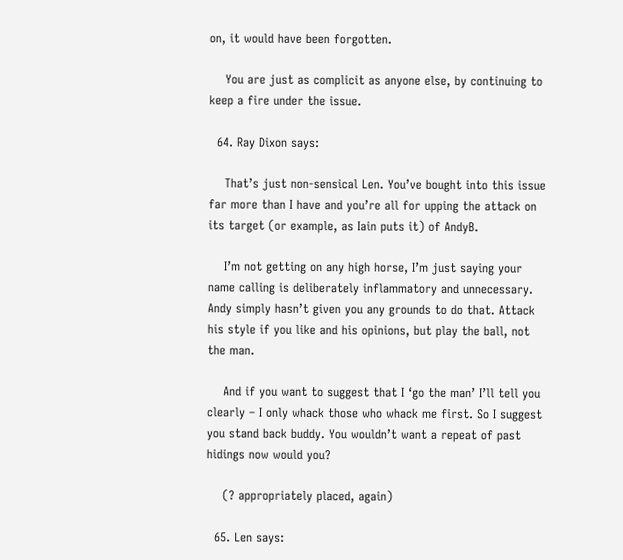on, it would have been forgotten.

    You are just as complicit as anyone else, by continuing to keep a fire under the issue.

  64. Ray Dixon says:

    That’s just non-sensical Len. You’ve bought into this issue far more than I have and you’re all for upping the attack on its target (or example, as Iain puts it) of AndyB.

    I’m not getting on any high horse, I’m just saying your name calling is deliberately inflammatory and unnecessary. Andy simply hasn’t given you any grounds to do that. Attack his style if you like and his opinions, but play the ball, not the man.

    And if you want to suggest that I ‘go the man’ I’ll tell you clearly – I only whack those who whack me first. So I suggest you stand back buddy. You wouldn’t want a repeat of past hidings now would you?

    (? appropriately placed, again)

  65. Len says: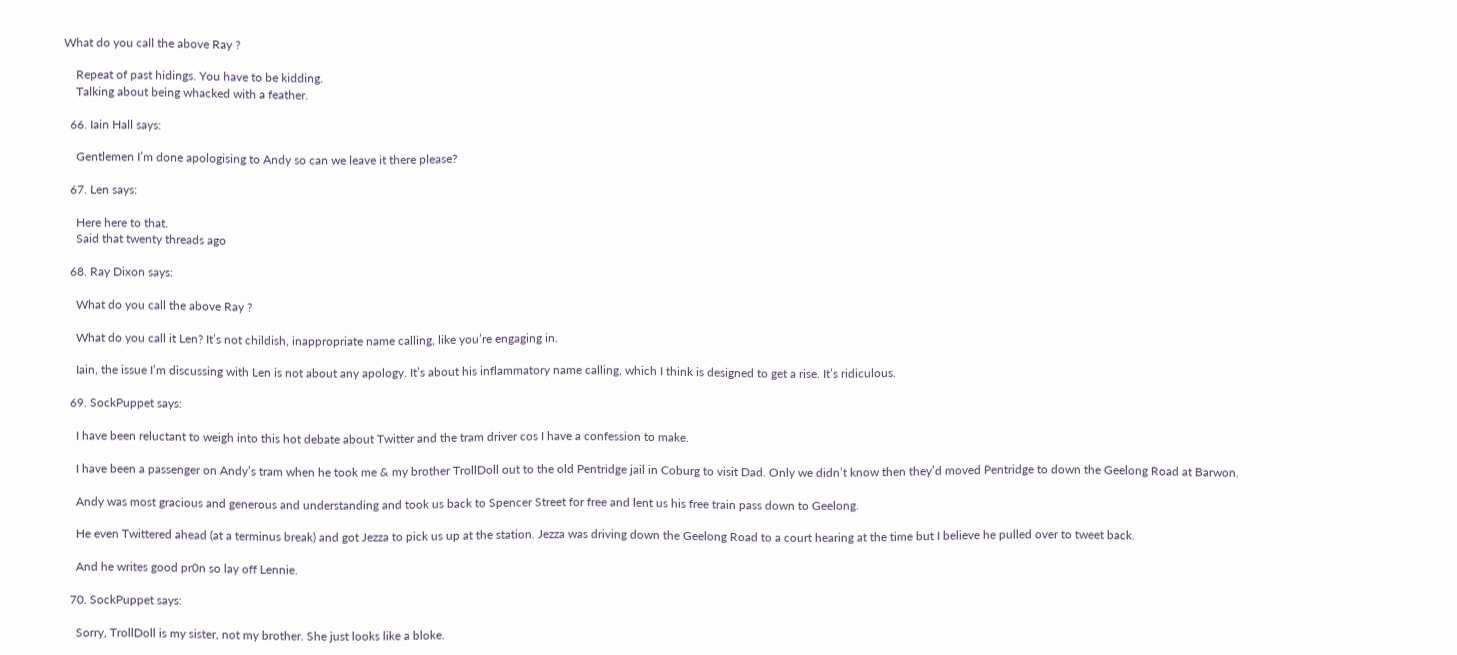What do you call the above Ray ?

    Repeat of past hidings. You have to be kidding.
    Talking about being whacked with a feather.

  66. Iain Hall says:

    Gentlemen I’m done apologising to Andy so can we leave it there please?

  67. Len says:

    Here here to that.
    Said that twenty threads ago

  68. Ray Dixon says:

    What do you call the above Ray ?

    What do you call it Len? It’s not childish, inappropriate name calling, like you’re engaging in.

    Iain, the issue I’m discussing with Len is not about any apology. It’s about his inflammatory name calling, which I think is designed to get a rise. It’s ridiculous.

  69. SockPuppet says:

    I have been reluctant to weigh into this hot debate about Twitter and the tram driver cos I have a confession to make.

    I have been a passenger on Andy’s tram when he took me & my brother TrollDoll out to the old Pentridge jail in Coburg to visit Dad. Only we didn’t know then they’d moved Pentridge to down the Geelong Road at Barwon.

    Andy was most gracious and generous and understanding and took us back to Spencer Street for free and lent us his free train pass down to Geelong.

    He even Twittered ahead (at a terminus break) and got Jezza to pick us up at the station. Jezza was driving down the Geelong Road to a court hearing at the time but I believe he pulled over to tweet back.

    And he writes good pr0n so lay off Lennie.

  70. SockPuppet says:

    Sorry, TrollDoll is my sister, not my brother. She just looks like a bloke.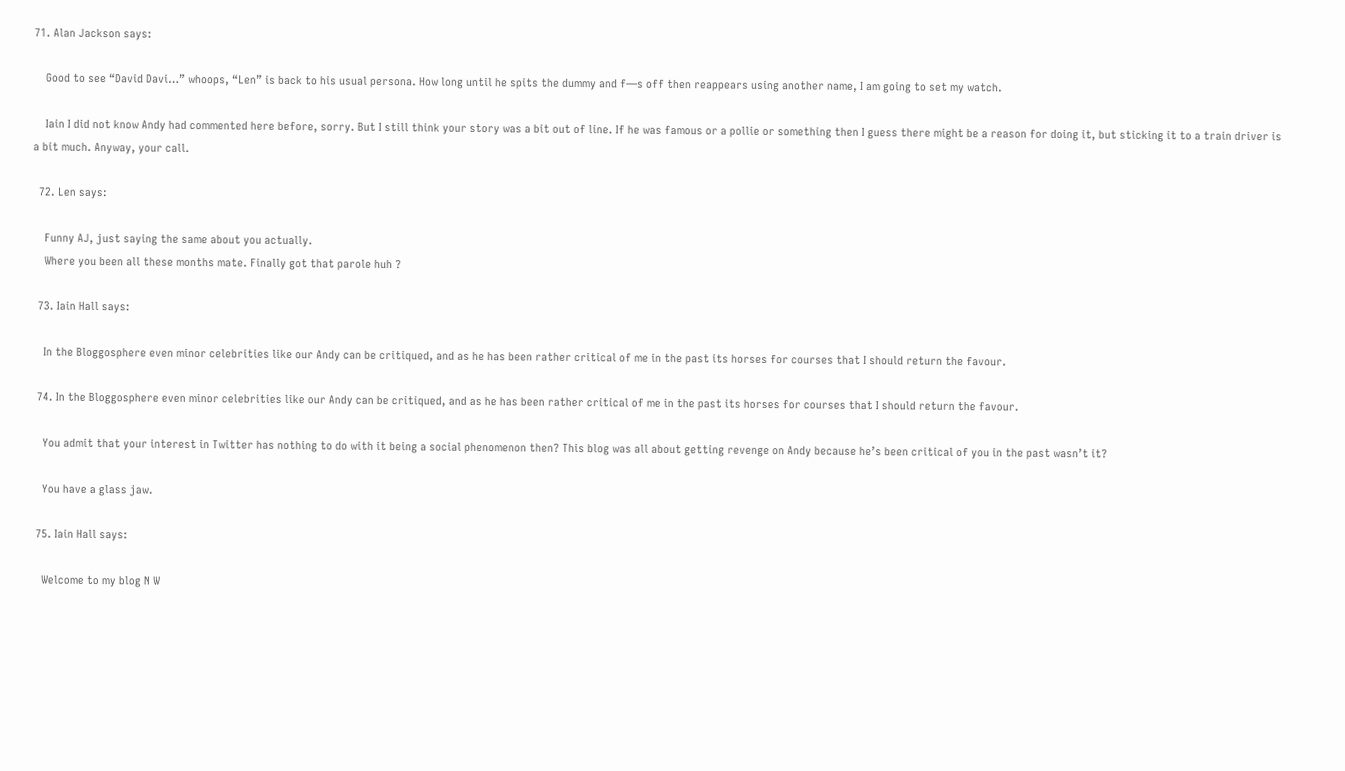71. Alan Jackson says:

    Good to see “David Davi…” whoops, “Len” is back to his usual persona. How long until he spits the dummy and f—s off then reappears using another name, I am going to set my watch.

    Iain I did not know Andy had commented here before, sorry. But I still think your story was a bit out of line. If he was famous or a pollie or something then I guess there might be a reason for doing it, but sticking it to a train driver is a bit much. Anyway, your call.

  72. Len says:

    Funny AJ, just saying the same about you actually.
    Where you been all these months mate. Finally got that parole huh ?

  73. Iain Hall says:

    In the Bloggosphere even minor celebrities like our Andy can be critiqued, and as he has been rather critical of me in the past its horses for courses that I should return the favour.

  74. In the Bloggosphere even minor celebrities like our Andy can be critiqued, and as he has been rather critical of me in the past its horses for courses that I should return the favour.

    You admit that your interest in Twitter has nothing to do with it being a social phenomenon then? This blog was all about getting revenge on Andy because he’s been critical of you in the past wasn’t it?

    You have a glass jaw.

  75. Iain Hall says:

    Welcome to my blog N W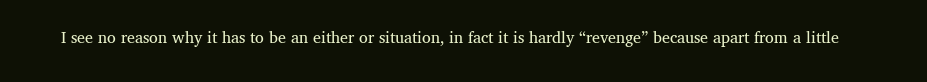I see no reason why it has to be an either or situation, in fact it is hardly “revenge” because apart from a little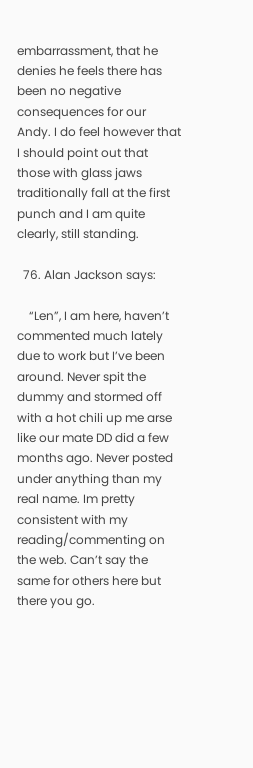embarrassment, that he denies he feels there has been no negative consequences for our Andy. I do feel however that I should point out that those with glass jaws traditionally fall at the first punch and I am quite clearly, still standing.

  76. Alan Jackson says:

    “Len”, I am here, haven’t commented much lately due to work but I’ve been around. Never spit the dummy and stormed off with a hot chili up me arse like our mate DD did a few months ago. Never posted under anything than my real name. Im pretty consistent with my reading/commenting on the web. Can’t say the same for others here but there you go.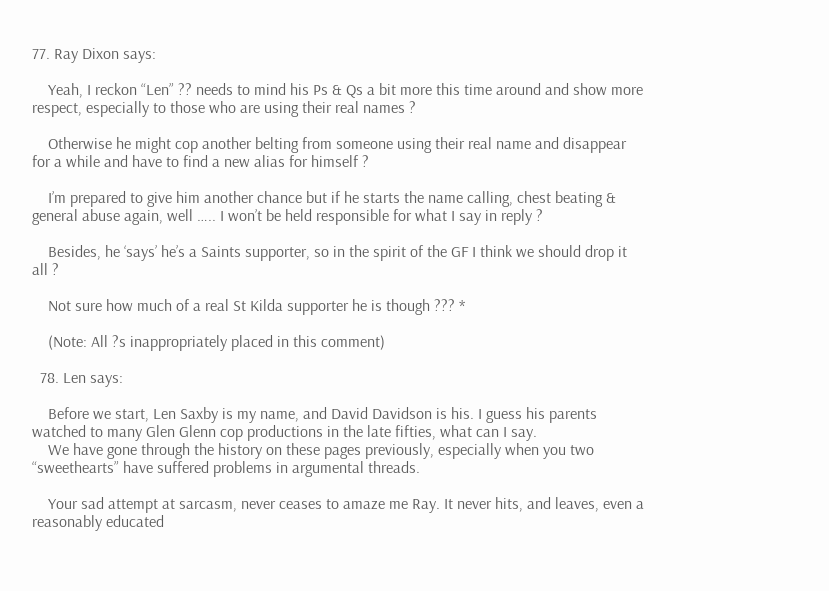77. Ray Dixon says:

    Yeah, I reckon “Len” ?? needs to mind his Ps & Qs a bit more this time around and show more respect, especially to those who are using their real names ?

    Otherwise he might cop another belting from someone using their real name and disappear for a while and have to find a new alias for himself ?

    I’m prepared to give him another chance but if he starts the name calling, chest beating & general abuse again, well ….. I won’t be held responsible for what I say in reply ?

    Besides, he ‘says’ he’s a Saints supporter, so in the spirit of the GF I think we should drop it all ?

    Not sure how much of a real St Kilda supporter he is though ??? *

    (Note: All ?s inappropriately placed in this comment)

  78. Len says:

    Before we start, Len Saxby is my name, and David Davidson is his. I guess his parents watched to many Glen Glenn cop productions in the late fifties, what can I say.
    We have gone through the history on these pages previously, especially when you two “sweethearts” have suffered problems in argumental threads.

    Your sad attempt at sarcasm, never ceases to amaze me Ray. It never hits, and leaves, even a reasonably educated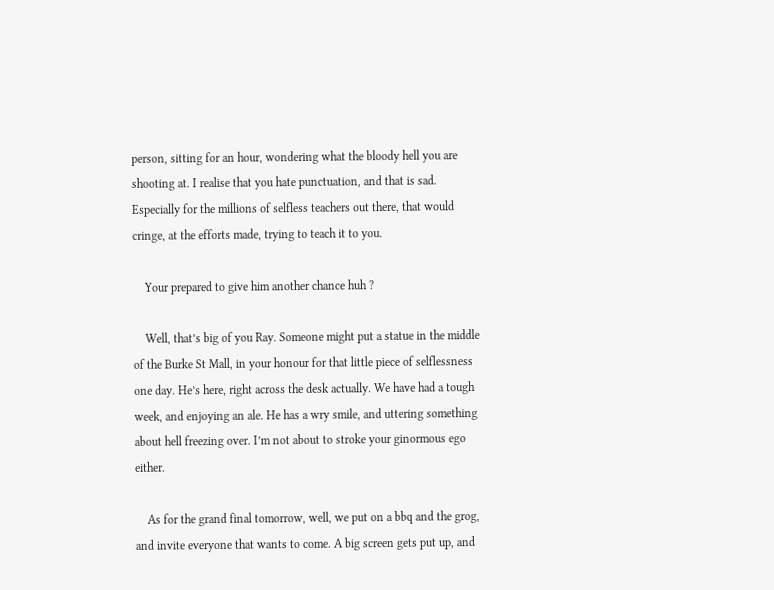person, sitting for an hour, wondering what the bloody hell you are shooting at. I realise that you hate punctuation, and that is sad. Especially for the millions of selfless teachers out there, that would cringe, at the efforts made, trying to teach it to you.

    Your prepared to give him another chance huh ?

    Well, that’s big of you Ray. Someone might put a statue in the middle of the Burke St Mall, in your honour for that little piece of selflessness one day. He’s here, right across the desk actually. We have had a tough week, and enjoying an ale. He has a wry smile, and uttering something about hell freezing over. I’m not about to stroke your ginormous ego either.

    As for the grand final tomorrow, well, we put on a bbq and the grog, and invite everyone that wants to come. A big screen gets put up, and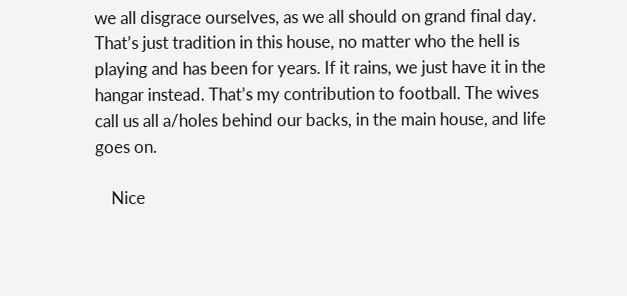we all disgrace ourselves, as we all should on grand final day. That’s just tradition in this house, no matter who the hell is playing and has been for years. If it rains, we just have it in the hangar instead. That’s my contribution to football. The wives call us all a/holes behind our backs, in the main house, and life goes on.

    Nice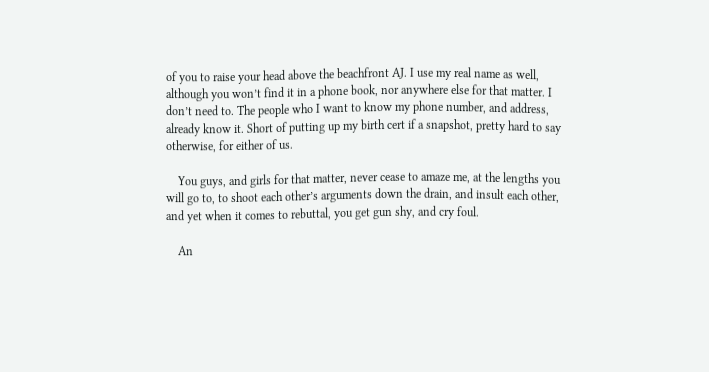of you to raise your head above the beachfront AJ. I use my real name as well, although you won’t find it in a phone book, nor anywhere else for that matter. I don’t need to. The people who I want to know my phone number, and address, already know it. Short of putting up my birth cert if a snapshot, pretty hard to say otherwise, for either of us.

    You guys, and girls for that matter, never cease to amaze me, at the lengths you will go to, to shoot each other’s arguments down the drain, and insult each other, and yet when it comes to rebuttal, you get gun shy, and cry foul.

    An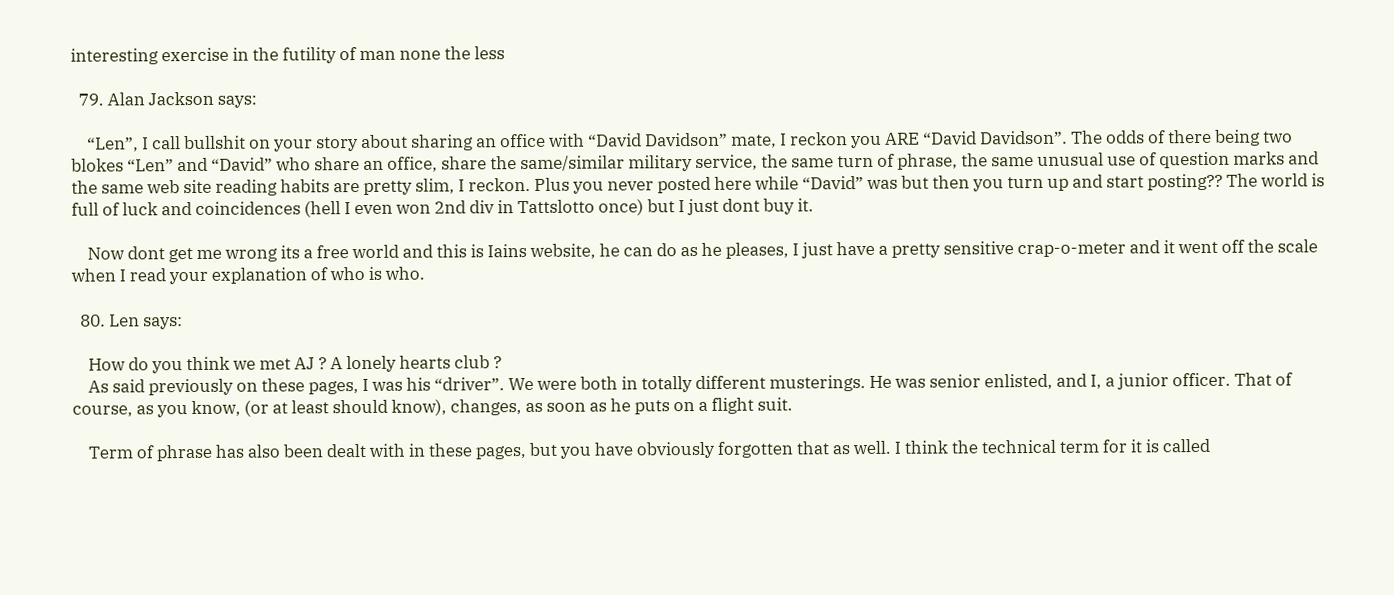interesting exercise in the futility of man none the less

  79. Alan Jackson says:

    “Len”, I call bullshit on your story about sharing an office with “David Davidson” mate, I reckon you ARE “David Davidson”. The odds of there being two blokes “Len” and “David” who share an office, share the same/similar military service, the same turn of phrase, the same unusual use of question marks and the same web site reading habits are pretty slim, I reckon. Plus you never posted here while “David” was but then you turn up and start posting?? The world is full of luck and coincidences (hell I even won 2nd div in Tattslotto once) but I just dont buy it.

    Now dont get me wrong its a free world and this is Iains website, he can do as he pleases, I just have a pretty sensitive crap-o-meter and it went off the scale when I read your explanation of who is who.

  80. Len says:

    How do you think we met AJ ? A lonely hearts club ?
    As said previously on these pages, I was his “driver”. We were both in totally different musterings. He was senior enlisted, and I, a junior officer. That of course, as you know, (or at least should know), changes, as soon as he puts on a flight suit.

    Term of phrase has also been dealt with in these pages, but you have obviously forgotten that as well. I think the technical term for it is called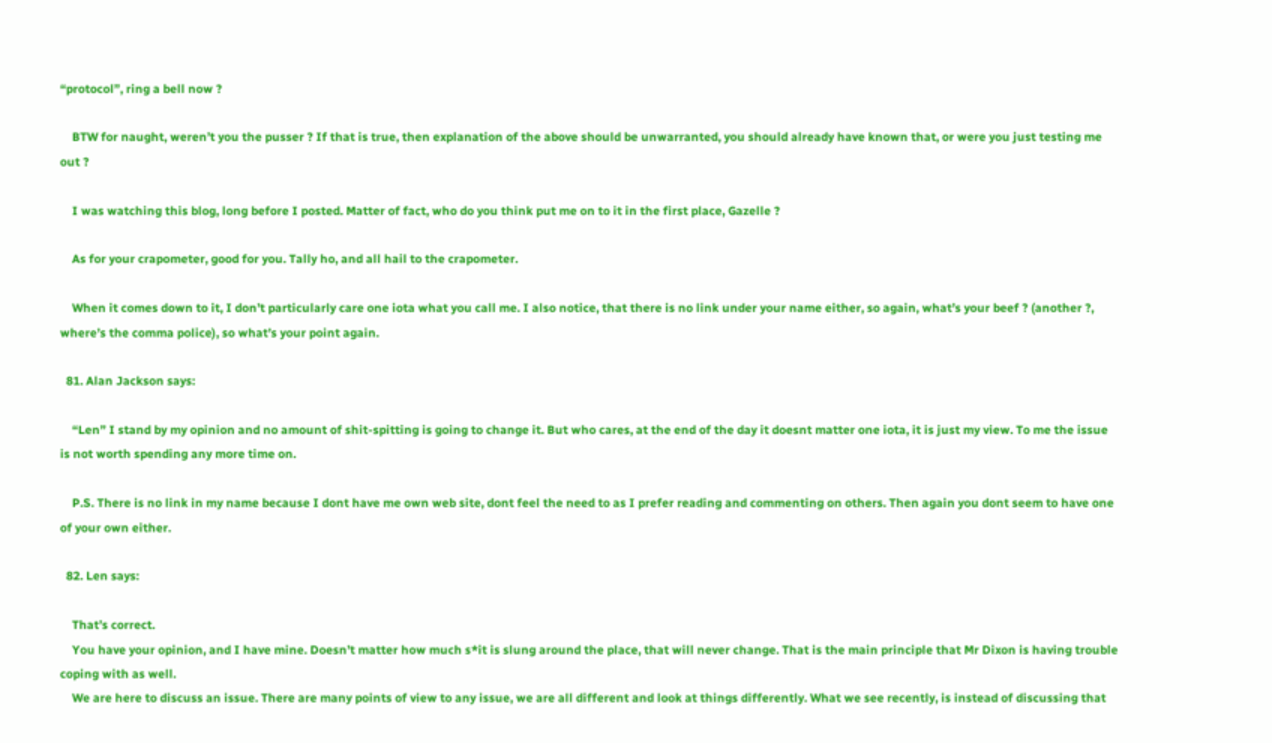“protocol”, ring a bell now ?

    BTW for naught, weren’t you the pusser ? If that is true, then explanation of the above should be unwarranted, you should already have known that, or were you just testing me out ?

    I was watching this blog, long before I posted. Matter of fact, who do you think put me on to it in the first place, Gazelle ?

    As for your crapometer, good for you. Tally ho, and all hail to the crapometer.

    When it comes down to it, I don’t particularly care one iota what you call me. I also notice, that there is no link under your name either, so again, what’s your beef ? (another ?, where’s the comma police), so what’s your point again.

  81. Alan Jackson says:

    “Len” I stand by my opinion and no amount of shit-spitting is going to change it. But who cares, at the end of the day it doesnt matter one iota, it is just my view. To me the issue is not worth spending any more time on.

    P.S. There is no link in my name because I dont have me own web site, dont feel the need to as I prefer reading and commenting on others. Then again you dont seem to have one of your own either.

  82. Len says:

    That’s correct.
    You have your opinion, and I have mine. Doesn’t matter how much s*it is slung around the place, that will never change. That is the main principle that Mr Dixon is having trouble coping with as well.
    We are here to discuss an issue. There are many points of view to any issue, we are all different and look at things differently. What we see recently, is instead of discussing that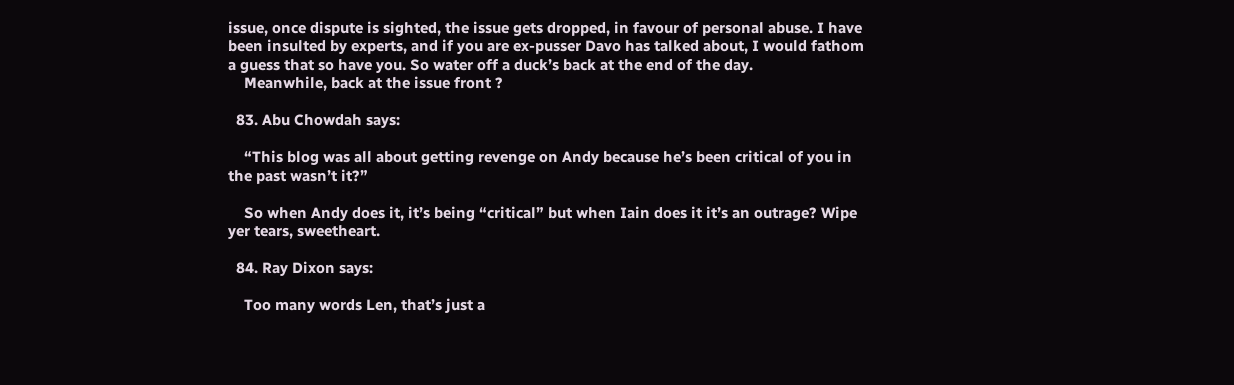issue, once dispute is sighted, the issue gets dropped, in favour of personal abuse. I have been insulted by experts, and if you are ex-pusser Davo has talked about, I would fathom a guess that so have you. So water off a duck’s back at the end of the day.
    Meanwhile, back at the issue front ?

  83. Abu Chowdah says:

    “This blog was all about getting revenge on Andy because he’s been critical of you in the past wasn’t it?”

    So when Andy does it, it’s being “critical” but when Iain does it it’s an outrage? Wipe yer tears, sweetheart.

  84. Ray Dixon says:

    Too many words Len, that’s just a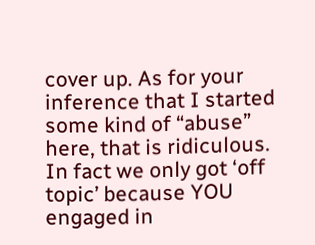cover up. As for your inference that I started some kind of “abuse” here, that is ridiculous. In fact we only got ‘off topic’ because YOU engaged in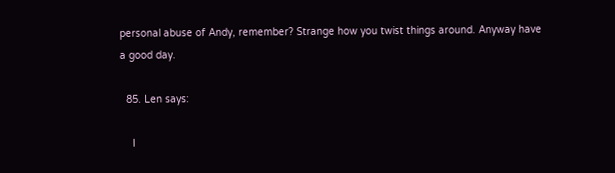personal abuse of Andy, remember? Strange how you twist things around. Anyway have a good day.

  85. Len says:

    I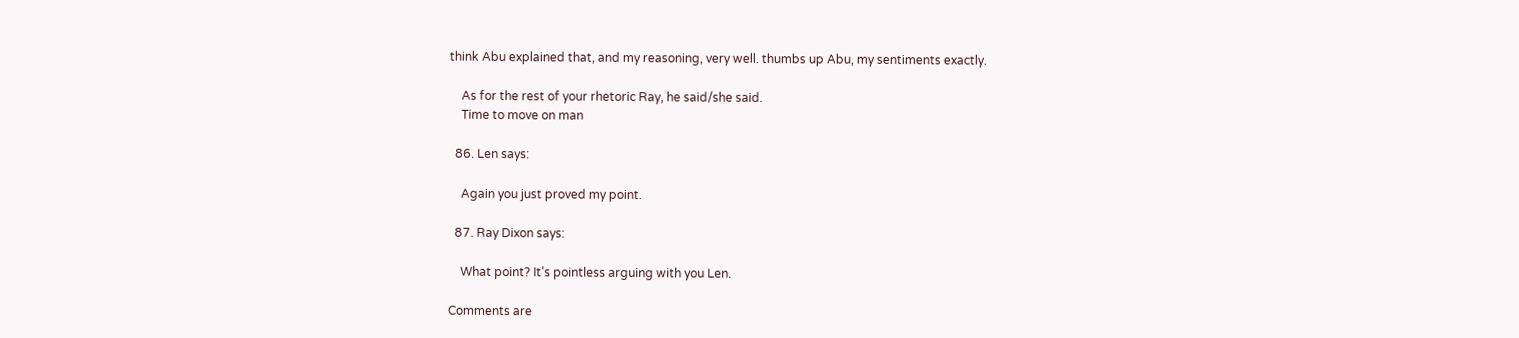think Abu explained that, and my reasoning, very well. thumbs up Abu, my sentiments exactly.

    As for the rest of your rhetoric Ray, he said/she said.
    Time to move on man

  86. Len says:

    Again you just proved my point.

  87. Ray Dixon says:

    What point? It’s pointless arguing with you Len.

Comments are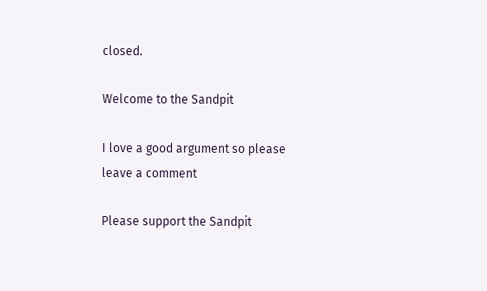closed.

Welcome to the Sandpit

I love a good argument so please leave a comment

Please support the Sandpit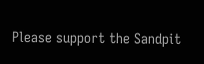Please support the Sandpit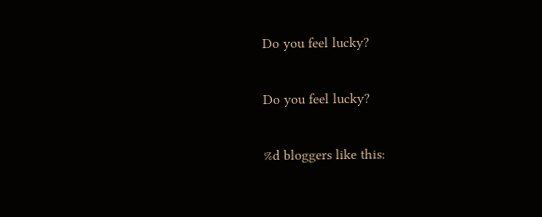Do you feel lucky?

Do you feel lucky?

%d bloggers like this: